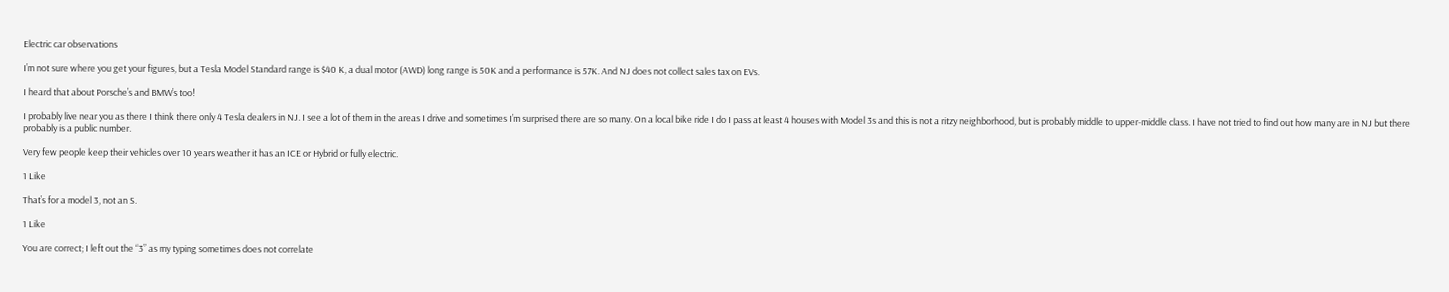Electric car observations

I’m not sure where you get your figures, but a Tesla Model Standard range is $40 K, a dual motor (AWD) long range is 50K and a performance is 57K. And NJ does not collect sales tax on EVs.

I heard that about Porsche’s and BMW’s too!

I probably live near you as there I think there only 4 Tesla dealers in NJ. I see a lot of them in the areas I drive and sometimes I’m surprised there are so many. On a local bike ride I do I pass at least 4 houses with Model 3s and this is not a ritzy neighborhood, but is probably middle to upper-middle class. I have not tried to find out how many are in NJ but there probably is a public number.

Very few people keep their vehicles over 10 years weather it has an ICE or Hybrid or fully electric.

1 Like

That’s for a model 3, not an S.

1 Like

You are correct; I left out the “3” as my typing sometimes does not correlate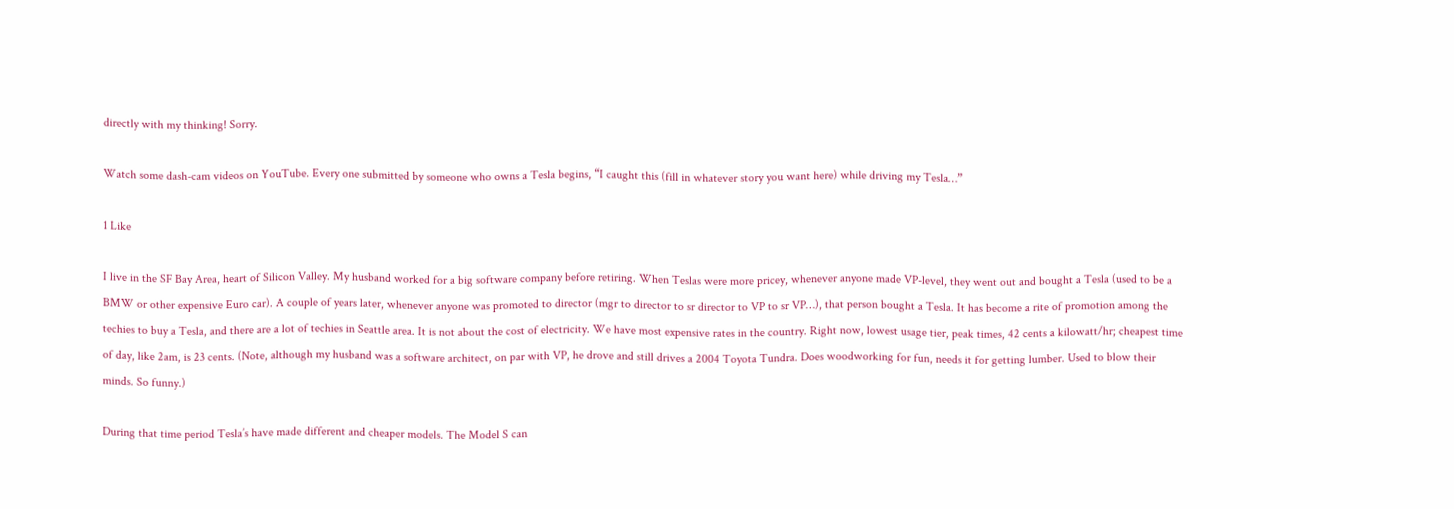directly with my thinking! Sorry.

Watch some dash-cam videos on YouTube. Every one submitted by someone who owns a Tesla begins, “I caught this (fill in whatever story you want here) while driving my Tesla…”

1 Like

I live in the SF Bay Area, heart of Silicon Valley. My husband worked for a big software company before retiring. When Teslas were more pricey, whenever anyone made VP-level, they went out and bought a Tesla (used to be a BMW or other expensive Euro car). A couple of years later, whenever anyone was promoted to director (mgr to director to sr director to VP to sr VP…), that person bought a Tesla. It has become a rite of promotion among the techies to buy a Tesla, and there are a lot of techies in Seattle area. It is not about the cost of electricity. We have most expensive rates in the country. Right now, lowest usage tier, peak times, 42 cents a kilowatt/hr; cheapest time of day, like 2am, is 23 cents. (Note, although my husband was a software architect, on par with VP, he drove and still drives a 2004 Toyota Tundra. Does woodworking for fun, needs it for getting lumber. Used to blow their minds. So funny.)

During that time period Tesla’s have made different and cheaper models. The Model S can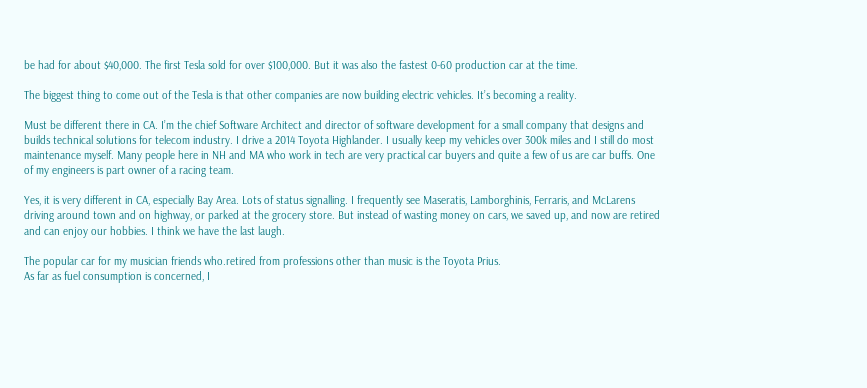be had for about $40,000. The first Tesla sold for over $100,000. But it was also the fastest 0-60 production car at the time.

The biggest thing to come out of the Tesla is that other companies are now building electric vehicles. It’s becoming a reality.

Must be different there in CA. I’m the chief Software Architect and director of software development for a small company that designs and builds technical solutions for telecom industry. I drive a 2014 Toyota Highlander. I usually keep my vehicles over 300k miles and I still do most maintenance myself. Many people here in NH and MA who work in tech are very practical car buyers and quite a few of us are car buffs. One of my engineers is part owner of a racing team.

Yes, it is very different in CA, especially Bay Area. Lots of status signalling. I frequently see Maseratis, Lamborghinis, Ferraris, and McLarens driving around town and on highway, or parked at the grocery store. But instead of wasting money on cars, we saved up, and now are retired and can enjoy our hobbies. I think we have the last laugh.

The popular car for my musician friends who.retired from professions other than music is the Toyota Prius.
As far as fuel consumption is concerned, I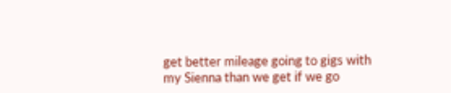get better mileage going to gigs with my Sienna than we get if we go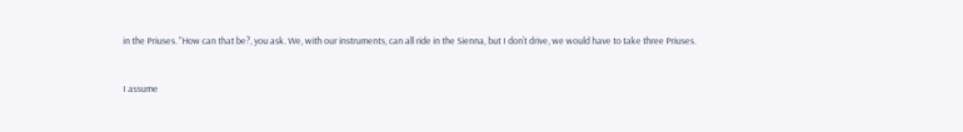in the Priuses. "How can that be?, you ask. We, with our instruments, can all ride in the Sienna, but I don’t drive, we would have to take three Priuses.


I assume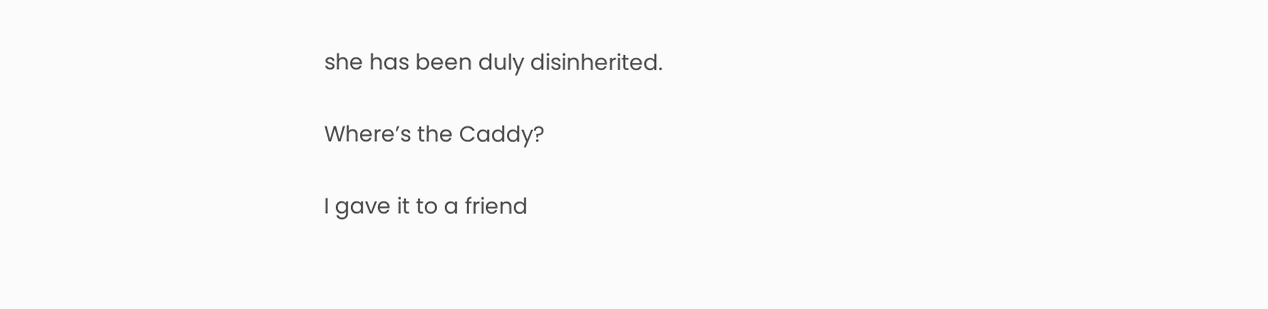she has been duly disinherited.

Where’s the Caddy?

I gave it to a friend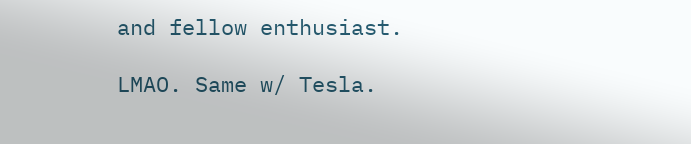and fellow enthusiast.

LMAO. Same w/ Tesla.